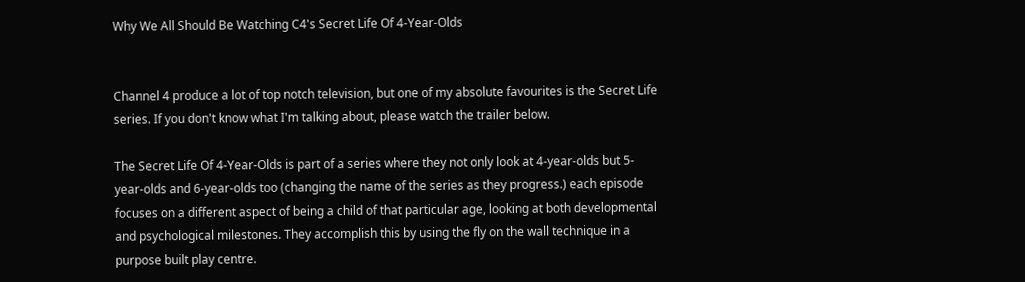Why We All Should Be Watching C4's Secret Life Of 4-Year-Olds


Channel 4 produce a lot of top notch television, but one of my absolute favourites is the Secret Life series. If you don't know what I'm talking about, please watch the trailer below.

The Secret Life Of 4-Year-Olds is part of a series where they not only look at 4-year-olds but 5-year-olds and 6-year-olds too (changing the name of the series as they progress.) each episode focuses on a different aspect of being a child of that particular age, looking at both developmental and psychological milestones. They accomplish this by using the fly on the wall technique in a purpose built play centre.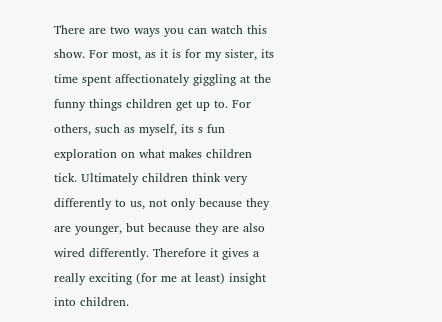There are two ways you can watch this show. For most, as it is for my sister, its time spent affectionately giggling at the funny things children get up to. For others, such as myself, its s fun exploration on what makes children tick. Ultimately children think very differently to us, not only because they are younger, but because they are also wired differently. Therefore it gives a really exciting (for me at least) insight into children.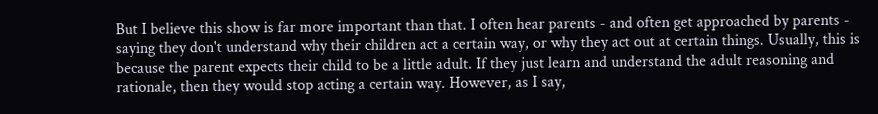But I believe this show is far more important than that. I often hear parents - and often get approached by parents - saying they don't understand why their children act a certain way, or why they act out at certain things. Usually, this is because the parent expects their child to be a little adult. If they just learn and understand the adult reasoning and rationale, then they would stop acting a certain way. However, as I say,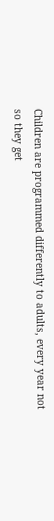Children are programmed differently to adults, every year not so they get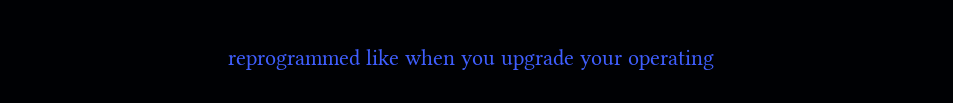reprogrammed like when you upgrade your operating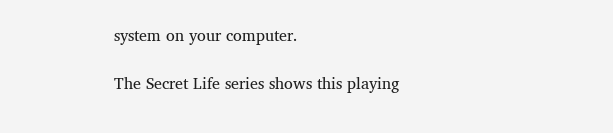system on your computer.

The Secret Life series shows this playing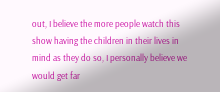out, I believe the more people watch this show having the children in their lives in mind as they do so, I personally believe we would get far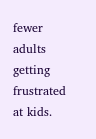fewer adults getting frustrated at kids.